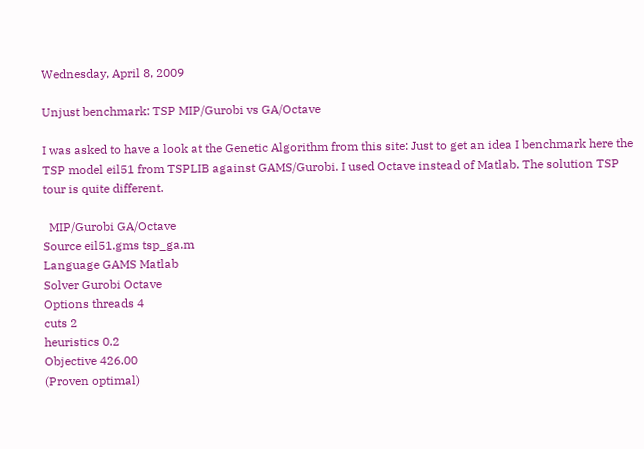Wednesday, April 8, 2009

Unjust benchmark: TSP MIP/Gurobi vs GA/Octave

I was asked to have a look at the Genetic Algorithm from this site: Just to get an idea I benchmark here the TSP model eil51 from TSPLIB against GAMS/Gurobi. I used Octave instead of Matlab. The solution TSP tour is quite different.

  MIP/Gurobi GA/Octave
Source eil51.gms tsp_ga.m
Language GAMS Matlab
Solver Gurobi Octave
Options threads 4
cuts 2
heuristics 0.2
Objective 426.00
(Proven optimal)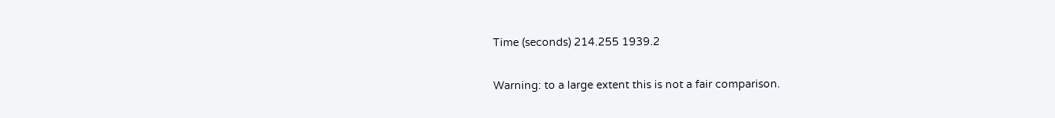Time (seconds) 214.255 1939.2

Warning: to a large extent this is not a fair comparison.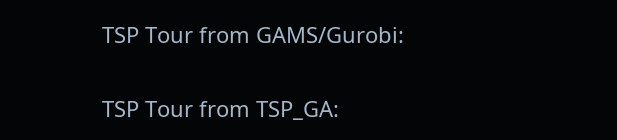TSP Tour from GAMS/Gurobi:

TSP Tour from TSP_GA: